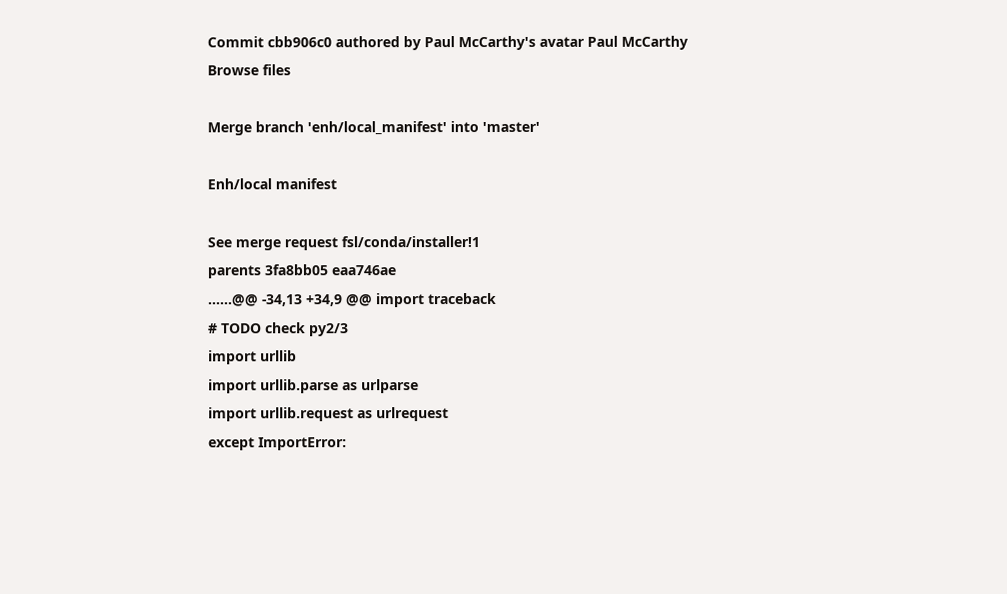Commit cbb906c0 authored by Paul McCarthy's avatar Paul McCarthy
Browse files

Merge branch 'enh/local_manifest' into 'master'

Enh/local manifest

See merge request fsl/conda/installer!1
parents 3fa8bb05 eaa746ae
......@@ -34,13 +34,9 @@ import traceback
# TODO check py2/3
import urllib
import urllib.parse as urlparse
import urllib.request as urlrequest
except ImportError: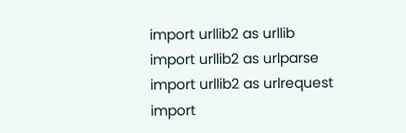import urllib2 as urllib
import urllib2 as urlparse
import urllib2 as urlrequest
import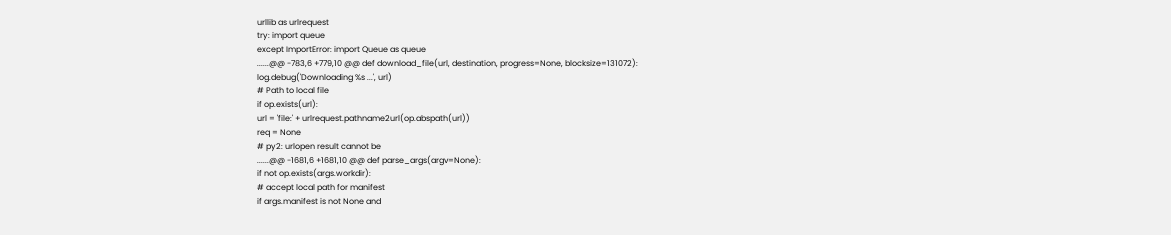urllib as urlrequest
try: import queue
except ImportError: import Queue as queue
......@@ -783,6 +779,10 @@ def download_file(url, destination, progress=None, blocksize=131072):
log.debug('Downloading %s ...', url)
# Path to local file
if op.exists(url):
url = 'file:' + urlrequest.pathname2url(op.abspath(url))
req = None
# py2: urlopen result cannot be
......@@ -1681,6 +1681,10 @@ def parse_args(argv=None):
if not op.exists(args.workdir):
# accept local path for manifest
if args.manifest is not None and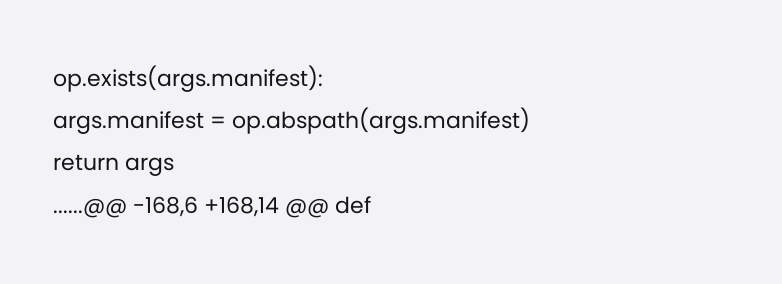op.exists(args.manifest):
args.manifest = op.abspath(args.manifest)
return args
......@@ -168,6 +168,14 @@ def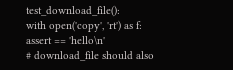test_download_file():
with open('copy', 'rt') as f:
assert == 'hello\n'
# download_file should also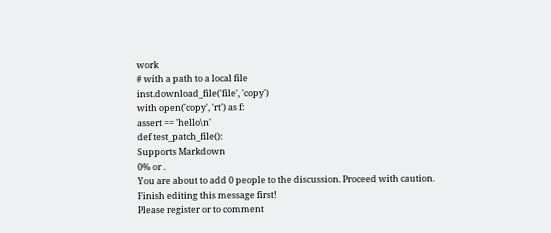work
# with a path to a local file
inst.download_file('file', 'copy')
with open('copy', 'rt') as f:
assert == 'hello\n'
def test_patch_file():
Supports Markdown
0% or .
You are about to add 0 people to the discussion. Proceed with caution.
Finish editing this message first!
Please register or to comment